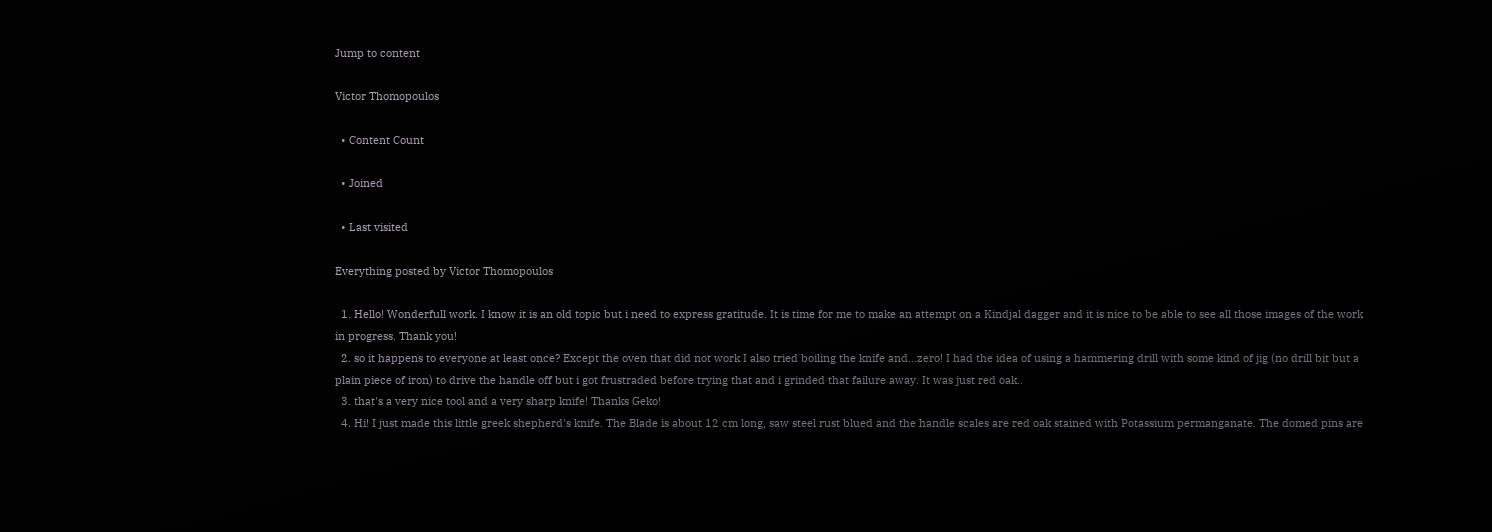Jump to content

Victor Thomopoulos

  • Content Count

  • Joined

  • Last visited

Everything posted by Victor Thomopoulos

  1. Hello! Wonderfull work. I know it is an old topic but i need to express gratitude. It is time for me to make an attempt on a Kindjal dagger and it is nice to be able to see all those images of the work in progress. Thank you!
  2. so it happens to everyone at least once? Except the oven that did not work I also tried boiling the knife and...zero! I had the idea of using a hammering drill with some kind of jig (no drill bit but a plain piece of iron) to drive the handle off but i got frustraded before trying that and i grinded that failure away. It was just red oak..
  3. that's a very nice tool and a very sharp knife! Thanks Geko!
  4. Hi! I just made this little greek shepherd's knife. The Blade is about 12 cm long, saw steel rust blued and the handle scales are red oak stained with Potassium permanganate. The domed pins are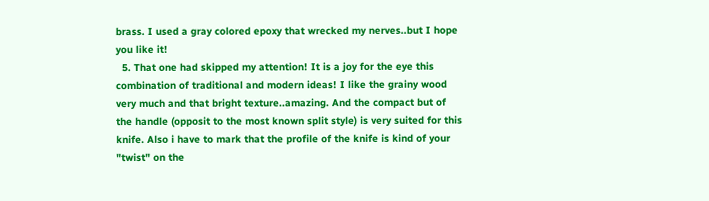brass. I used a gray colored epoxy that wrecked my nerves..but I hope you like it!
  5. That one had skipped my attention! It is a joy for the eye this combination of traditional and modern ideas! I like the grainy wood very much and that bright texture..amazing. And the compact but of the handle (opposit to the most known split style) is very suited for this knife. Also i have to mark that the profile of the knife is kind of your "twist" on the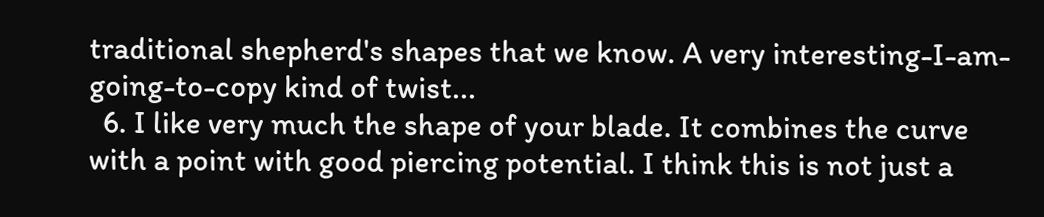traditional shepherd's shapes that we know. A very interesting-I-am-going-to-copy kind of twist...
  6. I like very much the shape of your blade. It combines the curve with a point with good piercing potential. I think this is not just a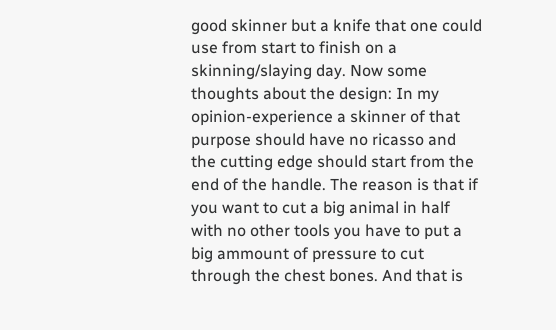good skinner but a knife that one could use from start to finish on a skinning/slaying day. Now some thoughts about the design: In my opinion-experience a skinner of that purpose should have no ricasso and the cutting edge should start from the end of the handle. The reason is that if you want to cut a big animal in half with no other tools you have to put a big ammount of pressure to cut through the chest bones. And that is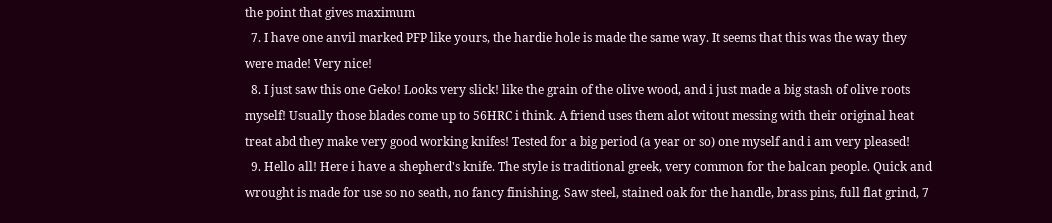the point that gives maximum
  7. I have one anvil marked PFP like yours, the hardie hole is made the same way. It seems that this was the way they were made! Very nice!
  8. I just saw this one Geko! Looks very slick! like the grain of the olive wood, and i just made a big stash of olive roots myself! Usually those blades come up to 56HRC i think. A friend uses them alot witout messing with their original heat treat abd they make very good working knifes! Tested for a big period (a year or so) one myself and i am very pleased!
  9. Hello all! Here i have a shepherd's knife. The style is traditional greek, very common for the balcan people. Quick and wrought is made for use so no seath, no fancy finishing. Saw steel, stained oak for the handle, brass pins, full flat grind, 7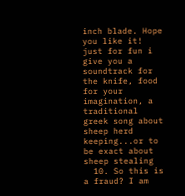inch blade. Hope you like it! just for fun i give you a soundtrack for the knife, food for your imagination, a traditional greek song about sheep herd keeping...or to be exact about sheep stealing
  10. So this is a fraud? I am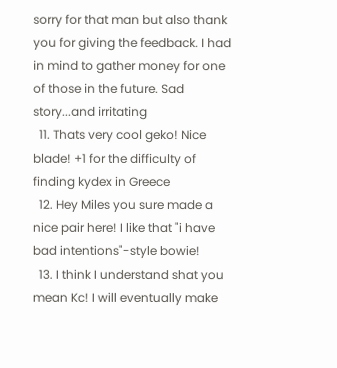sorry for that man but also thank you for giving the feedback. I had in mind to gather money for one of those in the future. Sad story...and irritating
  11. Thats very cool geko! Nice blade! +1 for the difficulty of finding kydex in Greece
  12. Hey Miles you sure made a nice pair here! I like that "i have bad intentions"-style bowie!
  13. I think I understand shat you mean Kc! I will eventually make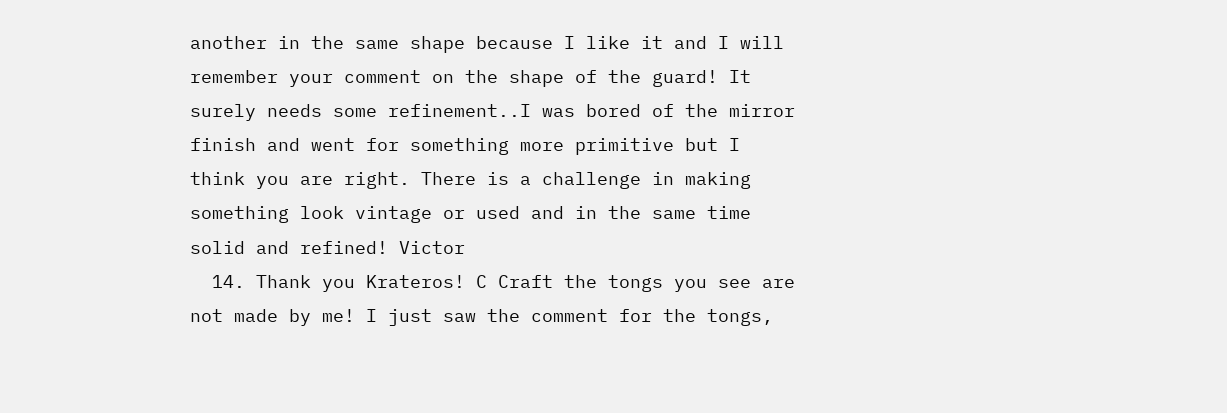another in the same shape because I like it and I will remember your comment on the shape of the guard! It surely needs some refinement..I was bored of the mirror finish and went for something more primitive but I think you are right. There is a challenge in making something look vintage or used and in the same time solid and refined! Victor
  14. Thank you Krateros! C Craft the tongs you see are not made by me! I just saw the comment for the tongs,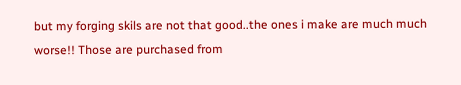but my forging skils are not that good..the ones i make are much much worse!! Those are purchased from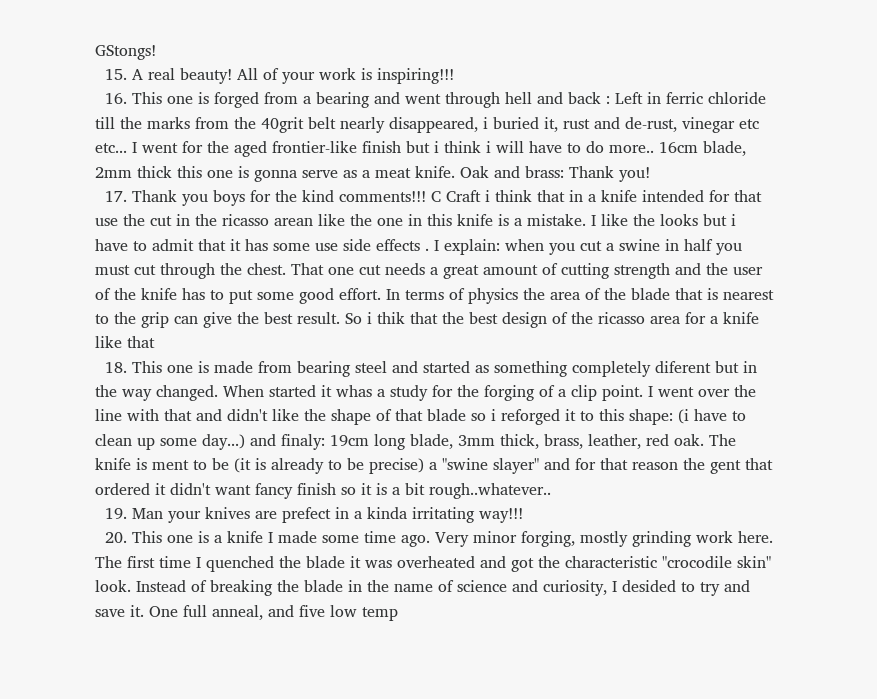GStongs!
  15. A real beauty! All of your work is inspiring!!!
  16. This one is forged from a bearing and went through hell and back : Left in ferric chloride till the marks from the 40grit belt nearly disappeared, i buried it, rust and de-rust, vinegar etc etc... I went for the aged frontier-like finish but i think i will have to do more.. 16cm blade, 2mm thick this one is gonna serve as a meat knife. Oak and brass: Thank you!
  17. Thank you boys for the kind comments!!! C Craft i think that in a knife intended for that use the cut in the ricasso arean like the one in this knife is a mistake. I like the looks but i have to admit that it has some use side effects . I explain: when you cut a swine in half you must cut through the chest. That one cut needs a great amount of cutting strength and the user of the knife has to put some good effort. In terms of physics the area of the blade that is nearest to the grip can give the best result. So i thik that the best design of the ricasso area for a knife like that
  18. This one is made from bearing steel and started as something completely diferent but in the way changed. When started it whas a study for the forging of a clip point. I went over the line with that and didn't like the shape of that blade so i reforged it to this shape: (i have to clean up some day...) and finaly: 19cm long blade, 3mm thick, brass, leather, red oak. The knife is ment to be (it is already to be precise) a "swine slayer" and for that reason the gent that ordered it didn't want fancy finish so it is a bit rough..whatever..
  19. Man your knives are prefect in a kinda irritating way!!!
  20. This one is a knife I made some time ago. Very minor forging, mostly grinding work here. The first time I quenched the blade it was overheated and got the characteristic "crocodile skin" look. Instead of breaking the blade in the name of science and curiosity, I desided to try and save it. One full anneal, and five low temp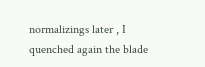normalizings later , I quenched again the blade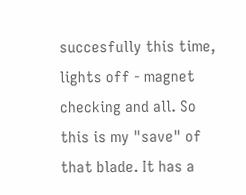succesfully this time, lights off - magnet checking and all. So this is my "save" of that blade. It has a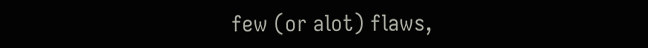few (or alot) flaws,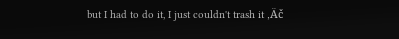but I had to do it, I just couldn't trash it ‚Äč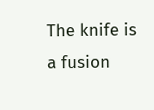The knife is a fusion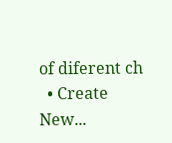of diferent ch
  • Create New...